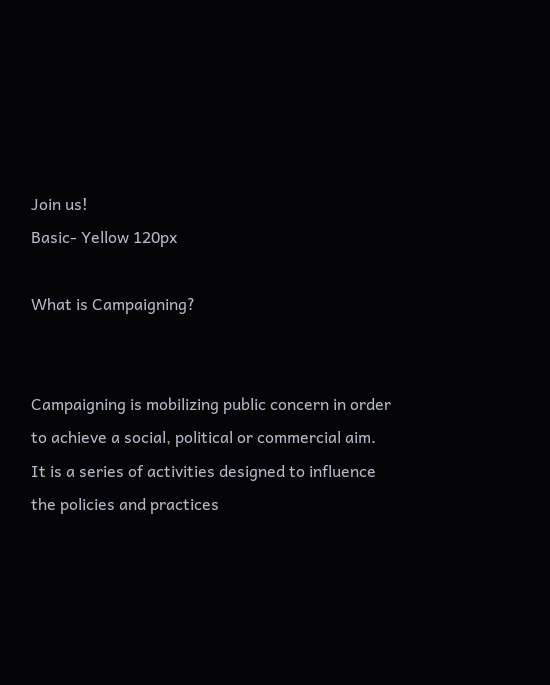Join us!
Basic- Yellow 120px

What is Campaigning?


Campaigning is mobilizing public concern in order to achieve a social, political or commercial aim. It is a series of activities designed to influence the policies and practices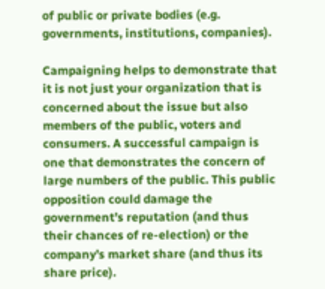of public or private bodies (e.g. governments, institutions, companies).

Campaigning helps to demonstrate that it is not just your organization that is concerned about the issue but also members of the public, voters and consumers. A successful campaign is one that demonstrates the concern of large numbers of the public. This public opposition could damage the government’s reputation (and thus their chances of re-election) or the company’s market share (and thus its share price).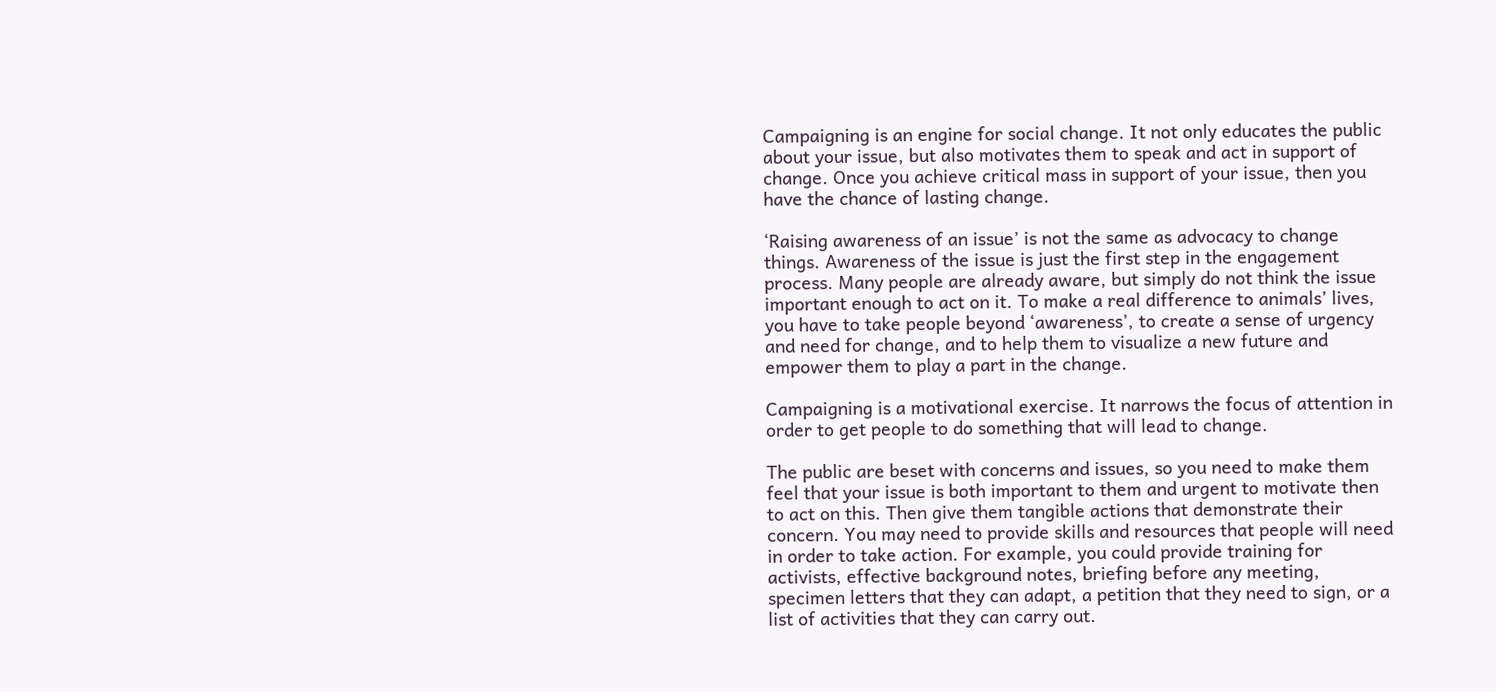Campaigning is an engine for social change. It not only educates the public about your issue, but also motivates them to speak and act in support of change. Once you achieve critical mass in support of your issue, then you have the chance of lasting change.

‘Raising awareness of an issue’ is not the same as advocacy to change things. Awareness of the issue is just the first step in the engagement process. Many people are already aware, but simply do not think the issue important enough to act on it. To make a real difference to animals’ lives, you have to take people beyond ‘awareness’, to create a sense of urgency and need for change, and to help them to visualize a new future and empower them to play a part in the change.

Campaigning is a motivational exercise. It narrows the focus of attention in order to get people to do something that will lead to change.

The public are beset with concerns and issues, so you need to make them feel that your issue is both important to them and urgent to motivate then to act on this. Then give them tangible actions that demonstrate their concern. You may need to provide skills and resources that people will need in order to take action. For example, you could provide training for activists, effective background notes, briefing before any meeting, specimen letters that they can adapt, a petition that they need to sign, or a list of activities that they can carry out.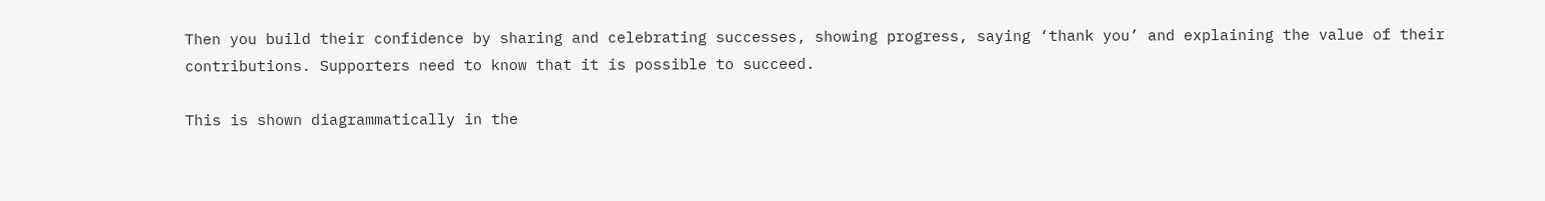Then you build their confidence by sharing and celebrating successes, showing progress, saying ‘thank you’ and explaining the value of their contributions. Supporters need to know that it is possible to succeed.

This is shown diagrammatically in the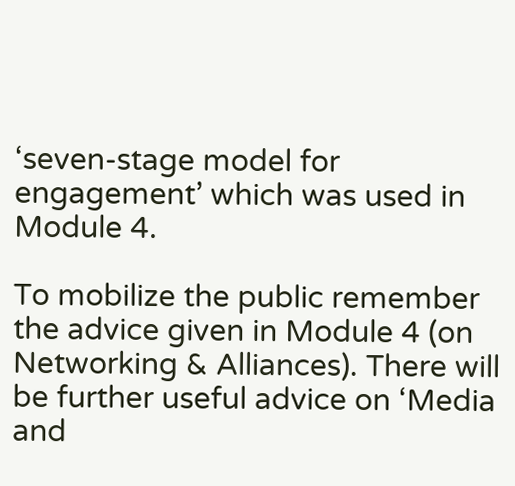‘seven-stage model for engagement’ which was used in Module 4.

To mobilize the public remember the advice given in Module 4 (on Networking & Alliances). There will be further useful advice on ‘Media and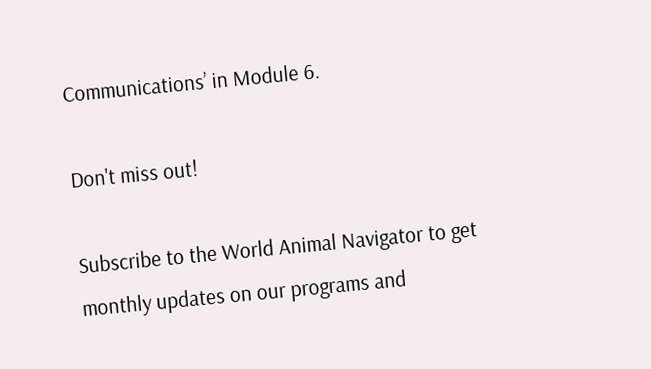Communications’ in Module 6.

Don't miss out!

Subscribe to the World Animal Navigator to get monthly updates on our programs and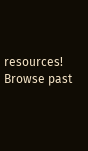resources! Browse past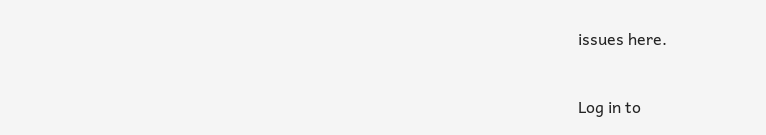issues here.


Log in to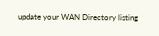update your WAN Directory listing